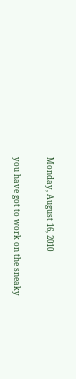Monday, August 16, 2010

you have got to work on the sneaky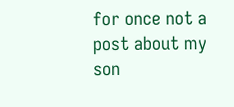for once not a post about my son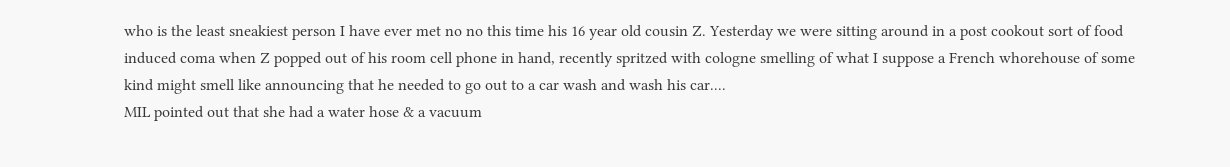who is the least sneakiest person I have ever met no no this time his 16 year old cousin Z. Yesterday we were sitting around in a post cookout sort of food induced coma when Z popped out of his room cell phone in hand, recently spritzed with cologne smelling of what I suppose a French whorehouse of some kind might smell like announcing that he needed to go out to a car wash and wash his car....
MIL pointed out that she had a water hose & a vacuum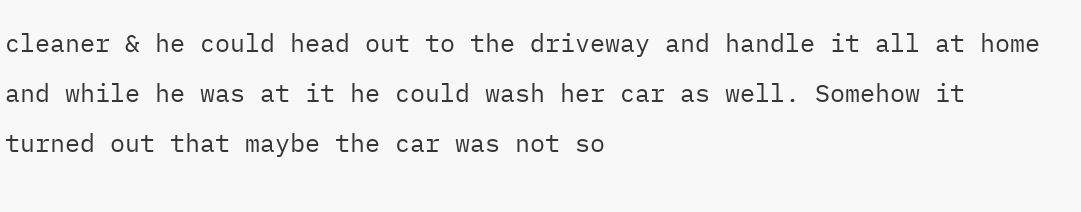cleaner & he could head out to the driveway and handle it all at home and while he was at it he could wash her car as well. Somehow it turned out that maybe the car was not so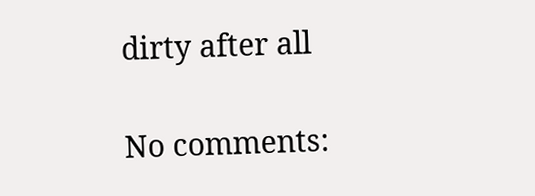dirty after all

No comments: